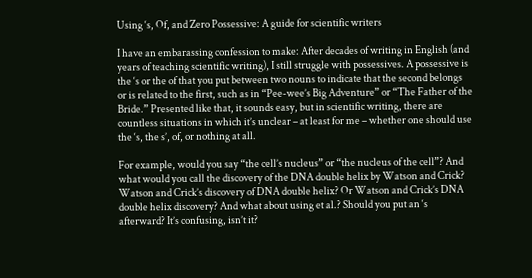Using ‘s, Of, and Zero Possessive: A guide for scientific writers

I have an embarassing confession to make: After decades of writing in English (and years of teaching scientific writing), I still struggle with possessives. A possessive is the ‘s or the of that you put between two nouns to indicate that the second belongs or is related to the first, such as in “Pee-wee’s Big Adventure” or “The Father of the Bride.” Presented like that, it sounds easy, but in scientific writing, there are countless situations in which it’s unclear – at least for me – whether one should use the ‘s, the s’, of, or nothing at all.

For example, would you say “the cell’s nucleus” or “the nucleus of the cell”? And what would you call the discovery of the DNA double helix by Watson and Crick? Watson and Crick’s discovery of DNA double helix? Or Watson and Crick’s DNA double helix discovery? And what about using et al.? Should you put an ‘s afterward? It’s confusing, isn’t it?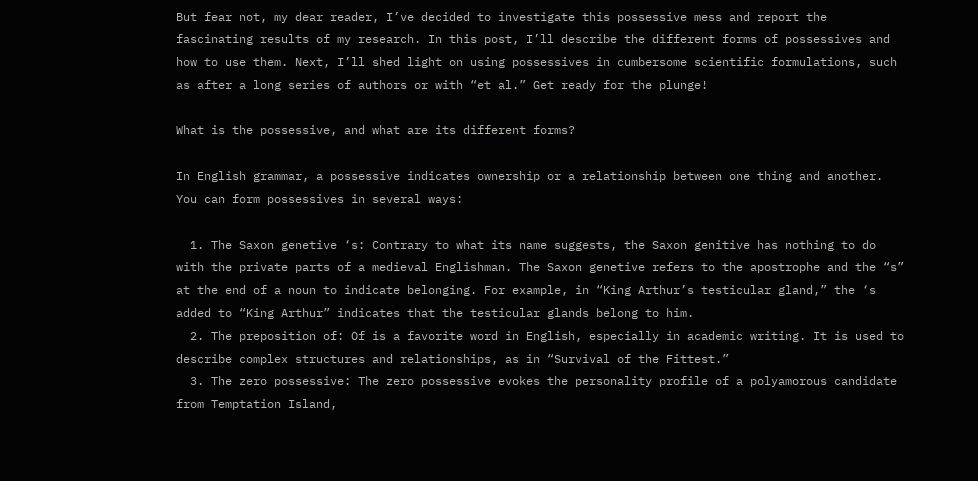But fear not, my dear reader, I’ve decided to investigate this possessive mess and report the fascinating results of my research. In this post, I’ll describe the different forms of possessives and how to use them. Next, I’ll shed light on using possessives in cumbersome scientific formulations, such as after a long series of authors or with “et al.” Get ready for the plunge!

What is the possessive, and what are its different forms?

In English grammar, a possessive indicates ownership or a relationship between one thing and another. You can form possessives in several ways:

  1. The Saxon genetive ‘s: Contrary to what its name suggests, the Saxon genitive has nothing to do with the private parts of a medieval Englishman. The Saxon genetive refers to the apostrophe and the “s” at the end of a noun to indicate belonging. For example, in “King Arthur’s testicular gland,” the ‘s added to “King Arthur” indicates that the testicular glands belong to him.
  2. The preposition of: Of is a favorite word in English, especially in academic writing. It is used to describe complex structures and relationships, as in “Survival of the Fittest.”
  3. The zero possessive: The zero possessive evokes the personality profile of a polyamorous candidate from Temptation Island,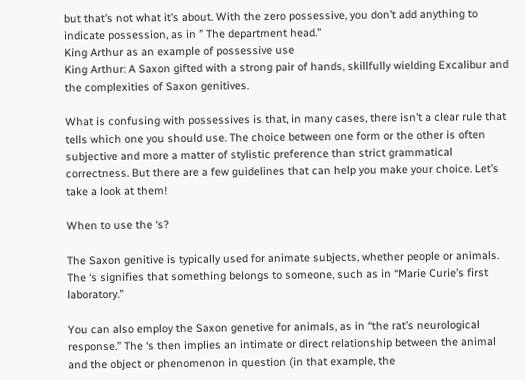but that’s not what it’s about. With the zero possessive, you don’t add anything to indicate possession, as in ” The department head.”
King Arthur as an example of possessive use
King Arthur: A Saxon gifted with a strong pair of hands, skillfully wielding Excalibur and the complexities of Saxon genitives.

What is confusing with possessives is that, in many cases, there isn’t a clear rule that tells which one you should use. The choice between one form or the other is often subjective and more a matter of stylistic preference than strict grammatical correctness. But there are a few guidelines that can help you make your choice. Let’s take a look at them!

When to use the ‘s?

The Saxon genitive is typically used for animate subjects, whether people or animals. The ‘s signifies that something belongs to someone, such as in “Marie Curie’s first laboratory.”

You can also employ the Saxon genetive for animals, as in “the rat’s neurological response.” The ‘s then implies an intimate or direct relationship between the animal and the object or phenomenon in question (in that example, the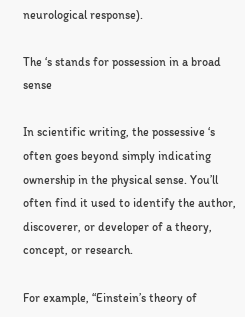neurological response).

The ‘s stands for possession in a broad sense

In scientific writing, the possessive ‘s often goes beyond simply indicating ownership in the physical sense. You’ll often find it used to identify the author, discoverer, or developer of a theory, concept, or research.

For example, “Einstein’s theory of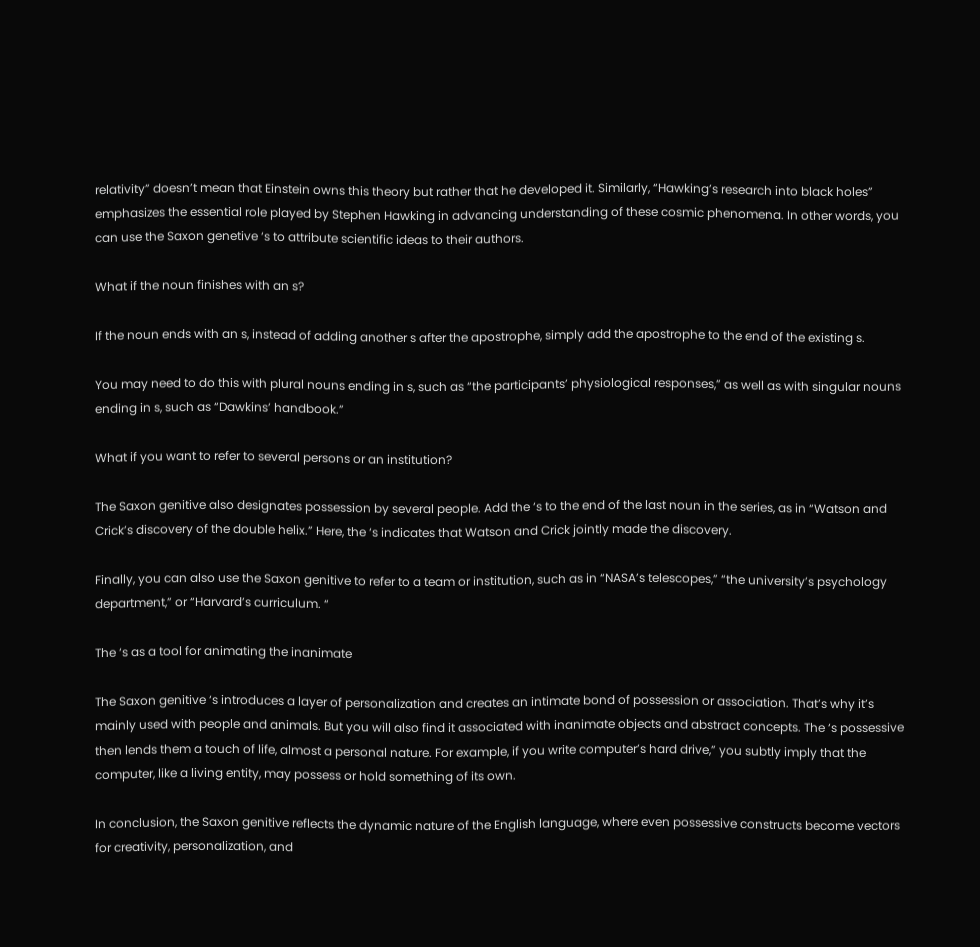relativity” doesn’t mean that Einstein owns this theory but rather that he developed it. Similarly, “Hawking’s research into black holes” emphasizes the essential role played by Stephen Hawking in advancing understanding of these cosmic phenomena. In other words, you can use the Saxon genetive ‘s to attribute scientific ideas to their authors.

What if the noun finishes with an s?

If the noun ends with an s, instead of adding another s after the apostrophe, simply add the apostrophe to the end of the existing s.

You may need to do this with plural nouns ending in s, such as “the participants’ physiological responses,” as well as with singular nouns ending in s, such as “Dawkins’ handbook.”

What if you want to refer to several persons or an institution?

The Saxon genitive also designates possession by several people. Add the ‘s to the end of the last noun in the series, as in “Watson and Crick’s discovery of the double helix.” Here, the ‘s indicates that Watson and Crick jointly made the discovery.

Finally, you can also use the Saxon genitive to refer to a team or institution, such as in “NASA’s telescopes,” “the university’s psychology department,” or “Harvard’s curriculum. “

The ‘s as a tool for animating the inanimate

The Saxon genitive ‘s introduces a layer of personalization and creates an intimate bond of possession or association. That’s why it’s mainly used with people and animals. But you will also find it associated with inanimate objects and abstract concepts. The ‘s possessive then lends them a touch of life, almost a personal nature. For example, if you write computer’s hard drive,” you subtly imply that the computer, like a living entity, may possess or hold something of its own.

In conclusion, the Saxon genitive reflects the dynamic nature of the English language, where even possessive constructs become vectors for creativity, personalization, and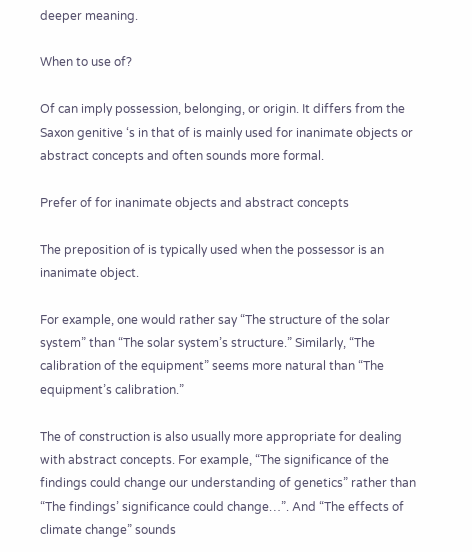deeper meaning.

When to use of?

Of can imply possession, belonging, or origin. It differs from the Saxon genitive ‘s in that of is mainly used for inanimate objects or abstract concepts and often sounds more formal.

Prefer of for inanimate objects and abstract concepts

The preposition of is typically used when the possessor is an inanimate object.

For example, one would rather say “The structure of the solar system” than “The solar system’s structure.” Similarly, “The calibration of the equipment” seems more natural than “The equipment’s calibration.”

The of construction is also usually more appropriate for dealing with abstract concepts. For example, “The significance of the findings could change our understanding of genetics” rather than “The findings’ significance could change…”. And “The effects of climate change” sounds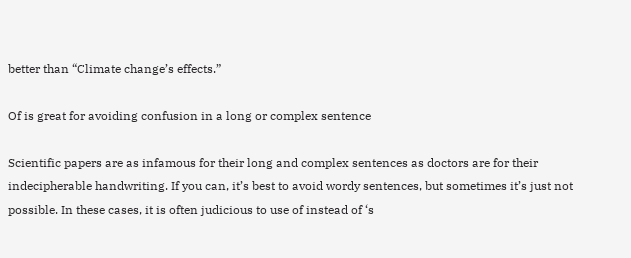better than “Climate change’s effects.”

Of is great for avoiding confusion in a long or complex sentence

Scientific papers are as infamous for their long and complex sentences as doctors are for their indecipherable handwriting. If you can, it’s best to avoid wordy sentences, but sometimes it’s just not possible. In these cases, it is often judicious to use of instead of ‘s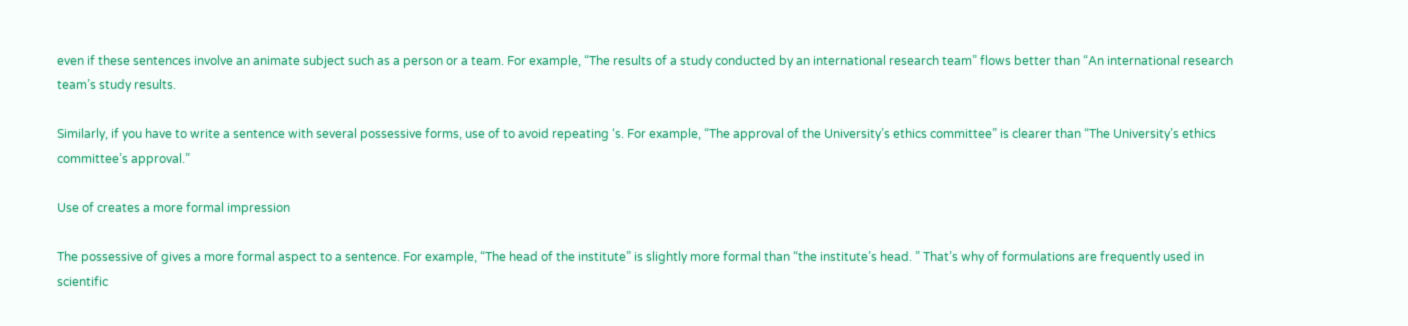even if these sentences involve an animate subject such as a person or a team. For example, “The results of a study conducted by an international research team” flows better than “An international research team’s study results.

Similarly, if you have to write a sentence with several possessive forms, use of to avoid repeating ‘s. For example, “The approval of the University’s ethics committee” is clearer than “The University’s ethics committee’s approval.”

Use of creates a more formal impression

The possessive of gives a more formal aspect to a sentence. For example, “The head of the institute” is slightly more formal than “the institute’s head. ” That’s why of formulations are frequently used in scientific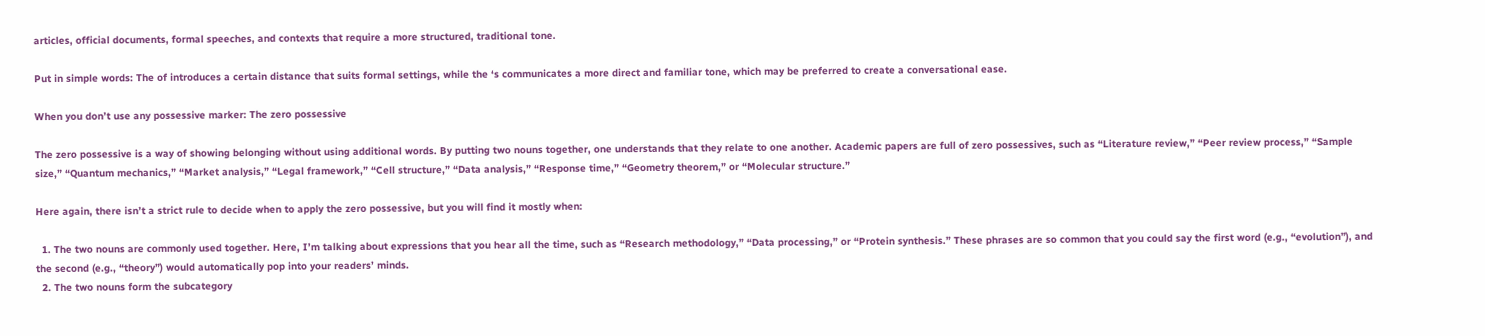articles, official documents, formal speeches, and contexts that require a more structured, traditional tone.

Put in simple words: The of introduces a certain distance that suits formal settings, while the ‘s communicates a more direct and familiar tone, which may be preferred to create a conversational ease.

When you don’t use any possessive marker: The zero possessive

The zero possessive is a way of showing belonging without using additional words. By putting two nouns together, one understands that they relate to one another. Academic papers are full of zero possessives, such as “Literature review,” “Peer review process,” “Sample size,” “Quantum mechanics,” “Market analysis,” “Legal framework,” “Cell structure,” “Data analysis,” “Response time,” “Geometry theorem,” or “Molecular structure.”

Here again, there isn’t a strict rule to decide when to apply the zero possessive, but you will find it mostly when:

  1. The two nouns are commonly used together. Here, I’m talking about expressions that you hear all the time, such as “Research methodology,” “Data processing,” or “Protein synthesis.” These phrases are so common that you could say the first word (e.g., “evolution”), and the second (e.g., “theory”) would automatically pop into your readers’ minds.
  2. The two nouns form the subcategory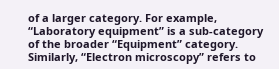of a larger category. For example, “Laboratory equipment” is a sub-category of the broader “Equipment” category. Similarly, “Electron microscopy” refers to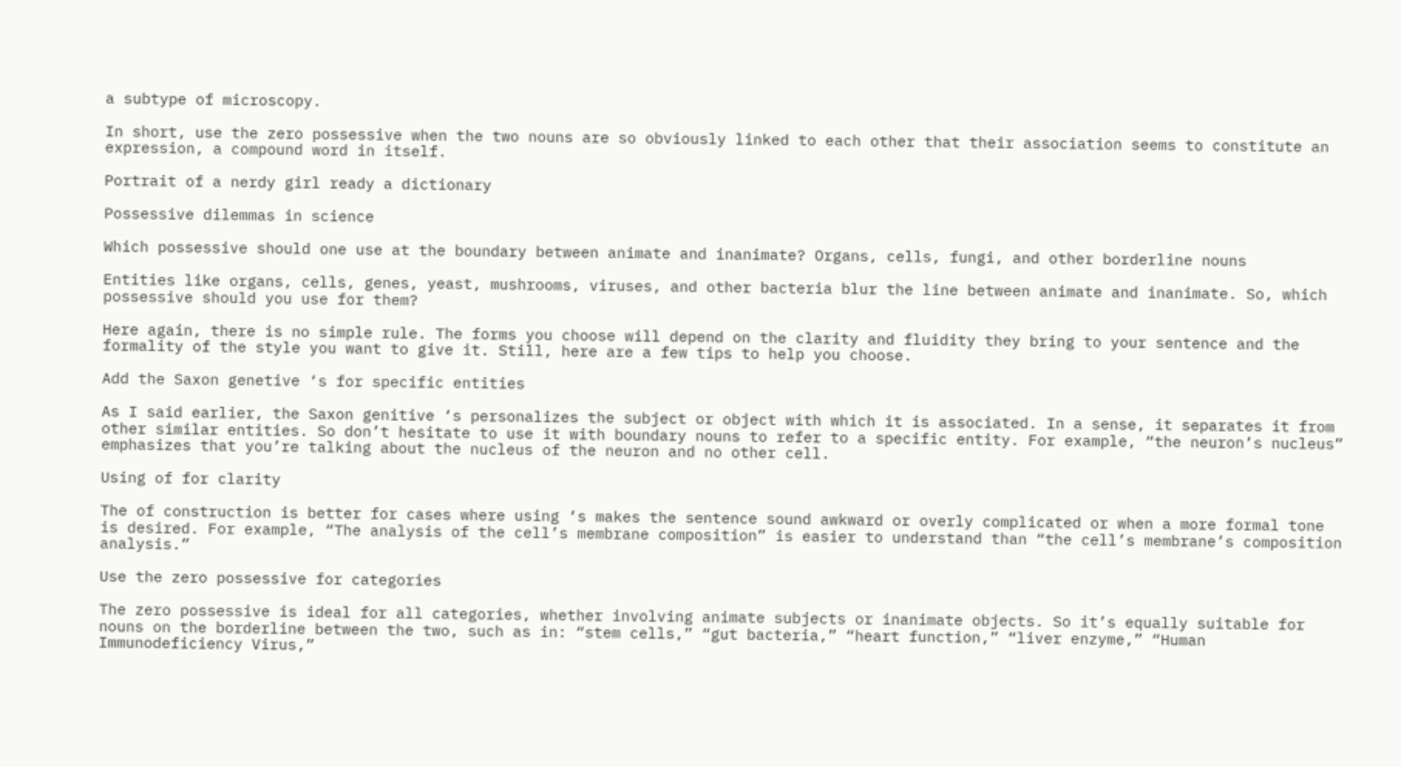a subtype of microscopy.

In short, use the zero possessive when the two nouns are so obviously linked to each other that their association seems to constitute an expression, a compound word in itself.

Portrait of a nerdy girl ready a dictionary

Possessive dilemmas in science

Which possessive should one use at the boundary between animate and inanimate? Organs, cells, fungi, and other borderline nouns

Entities like organs, cells, genes, yeast, mushrooms, viruses, and other bacteria blur the line between animate and inanimate. So, which possessive should you use for them?

Here again, there is no simple rule. The forms you choose will depend on the clarity and fluidity they bring to your sentence and the formality of the style you want to give it. Still, here are a few tips to help you choose.

Add the Saxon genetive ‘s for specific entities

As I said earlier, the Saxon genitive ‘s personalizes the subject or object with which it is associated. In a sense, it separates it from other similar entities. So don’t hesitate to use it with boundary nouns to refer to a specific entity. For example, “the neuron’s nucleus” emphasizes that you’re talking about the nucleus of the neuron and no other cell.

Using of for clarity

The of construction is better for cases where using ‘s makes the sentence sound awkward or overly complicated or when a more formal tone is desired. For example, “The analysis of the cell’s membrane composition” is easier to understand than “the cell’s membrane’s composition analysis.”

Use the zero possessive for categories

The zero possessive is ideal for all categories, whether involving animate subjects or inanimate objects. So it’s equally suitable for nouns on the borderline between the two, such as in: “stem cells,” “gut bacteria,” “heart function,” “liver enzyme,” “Human Immunodeficiency Virus,”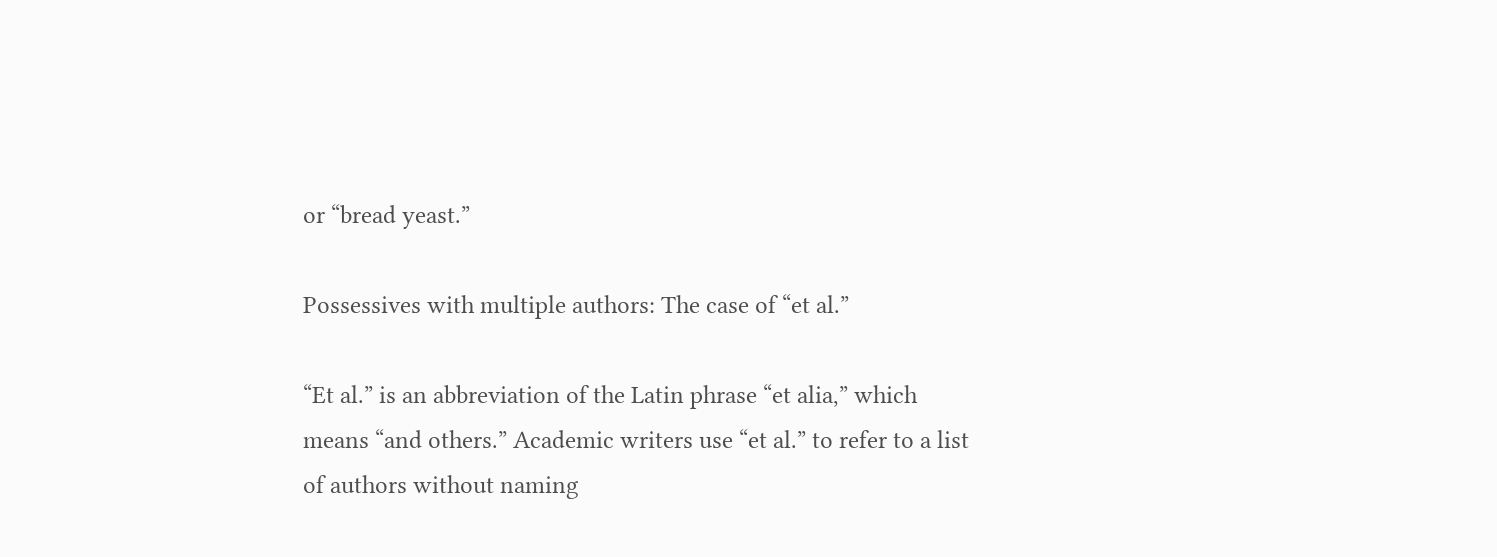or “bread yeast.”

Possessives with multiple authors: The case of “et al.”

“Et al.” is an abbreviation of the Latin phrase “et alia,” which means “and others.” Academic writers use “et al.” to refer to a list of authors without naming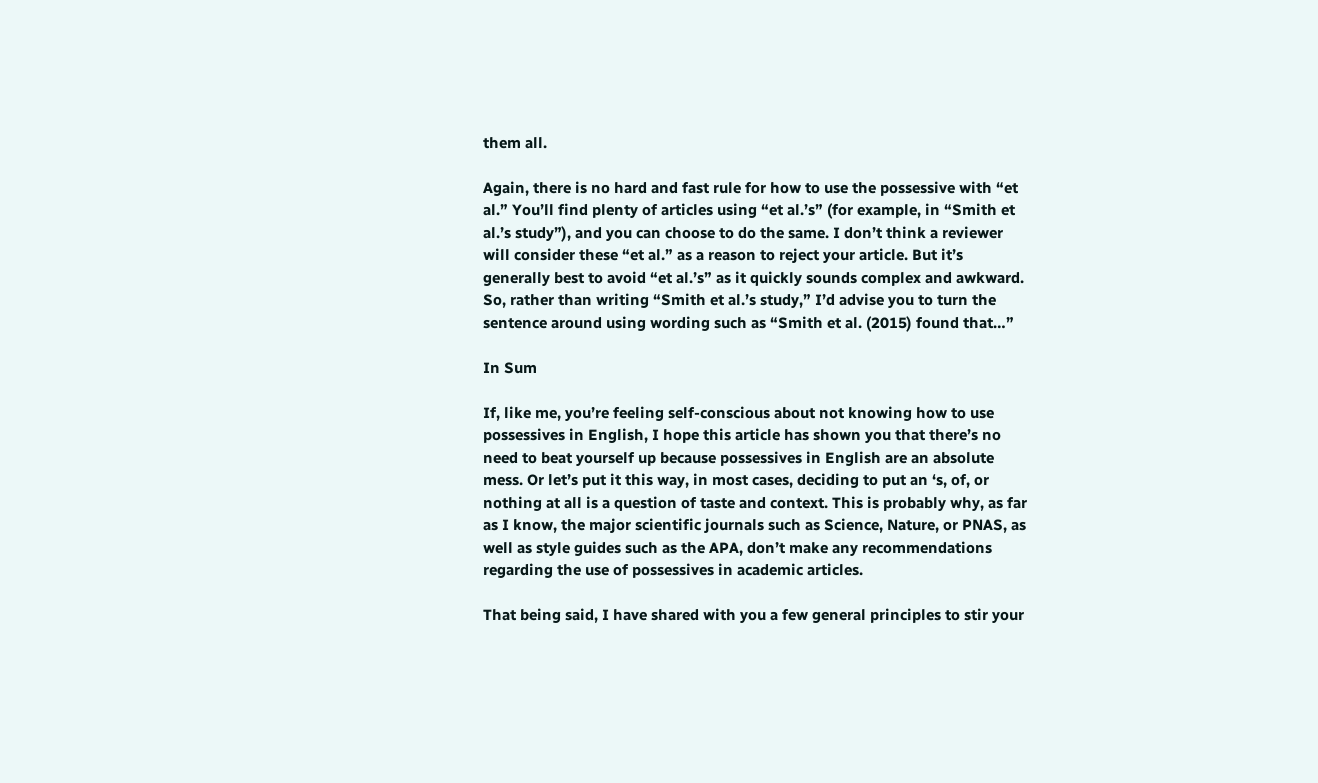them all.

Again, there is no hard and fast rule for how to use the possessive with “et al.” You’ll find plenty of articles using “et al.’s” (for example, in “Smith et al.’s study”), and you can choose to do the same. I don’t think a reviewer will consider these “et al.” as a reason to reject your article. But it’s generally best to avoid “et al.’s” as it quickly sounds complex and awkward. So, rather than writing “Smith et al.’s study,” I’d advise you to turn the sentence around using wording such as “Smith et al. (2015) found that…”

In Sum

If, like me, you’re feeling self-conscious about not knowing how to use possessives in English, I hope this article has shown you that there’s no need to beat yourself up because possessives in English are an absolute mess. Or let’s put it this way, in most cases, deciding to put an ‘s, of, or nothing at all is a question of taste and context. This is probably why, as far as I know, the major scientific journals such as Science, Nature, or PNAS, as well as style guides such as the APA, don’t make any recommendations regarding the use of possessives in academic articles.

That being said, I have shared with you a few general principles to stir your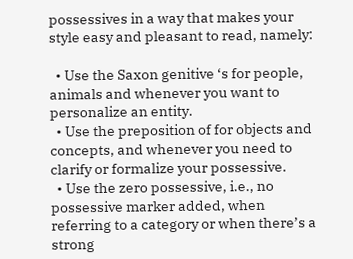possessives in a way that makes your style easy and pleasant to read, namely:

  • Use the Saxon genitive ‘s for people, animals and whenever you want to personalize an entity.
  • Use the preposition of for objects and concepts, and whenever you need to clarify or formalize your possessive.
  • Use the zero possessive, i.e., no possessive marker added, when referring to a category or when there’s a strong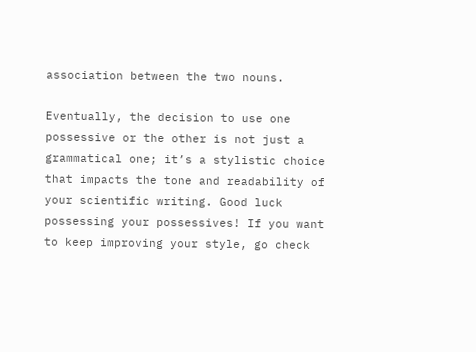association between the two nouns.

Eventually, the decision to use one possessive or the other is not just a grammatical one; it’s a stylistic choice that impacts the tone and readability of your scientific writing. Good luck possessing your possessives! If you want to keep improving your style, go check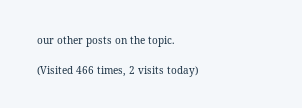our other posts on the topic.

(Visited 466 times, 2 visits today)